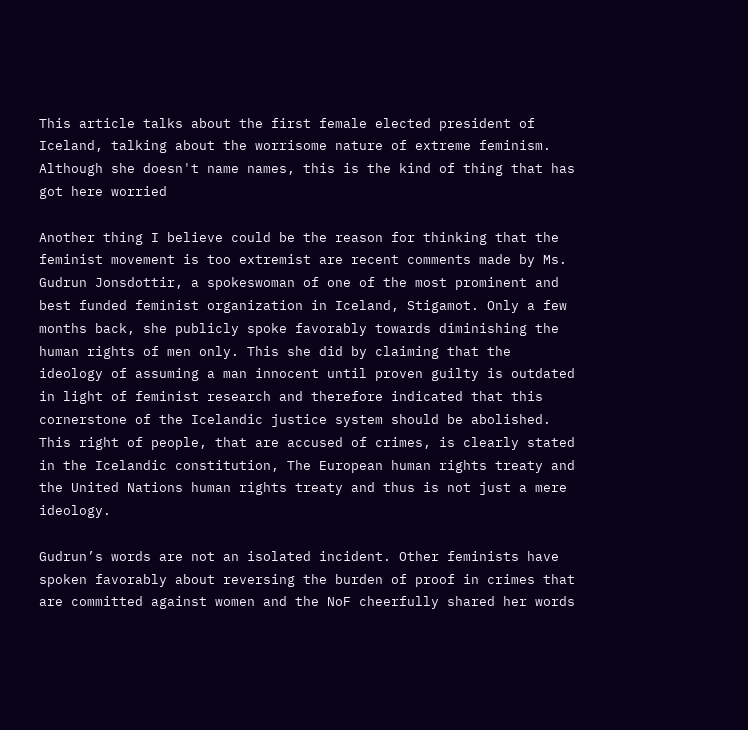This article talks about the first female elected president of Iceland, talking about the worrisome nature of extreme feminism. Although she doesn't name names, this is the kind of thing that has got here worried

Another thing I believe could be the reason for thinking that the feminist movement is too extremist are recent comments made by Ms. Gudrun Jonsdottir, a spokeswoman of one of the most prominent and best funded feminist organization in Iceland, Stigamot. Only a few months back, she publicly spoke favorably towards diminishing the human rights of men only. This she did by claiming that the ideology of assuming a man innocent until proven guilty is outdated in light of feminist research and therefore indicated that this cornerstone of the Icelandic justice system should be abolished. This right of people, that are accused of crimes, is clearly stated in the Icelandic constitution, The European human rights treaty and the United Nations human rights treaty and thus is not just a mere ideology.

Gudrun’s words are not an isolated incident. Other feminists have spoken favorably about reversing the burden of proof in crimes that are committed against women and the NoF cheerfully shared her words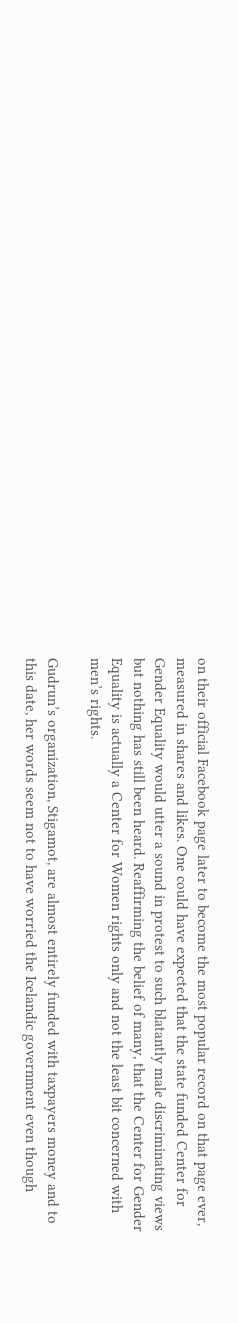on their official Facebook page later to become the most popular record on that page ever, measured in shares and likes. One could have expected that the state funded Center for Gender Equality would utter a sound in protest to such blatantly male discriminating views but nothing has still been heard. Reaffirming the belief of many, that the Center for Gender Equality is actually a Center for Women rights only and not the least bit concerned with men’s rights.

Gudrun’s organization, Stigamot, are almost entirely funded with taxpayers money and to this date, her words seem not to have worried the Icelandic government even though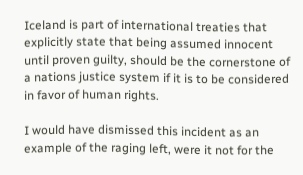Iceland is part of international treaties that explicitly state that being assumed innocent until proven guilty, should be the cornerstone of a nations justice system if it is to be considered in favor of human rights.

I would have dismissed this incident as an example of the raging left, were it not for the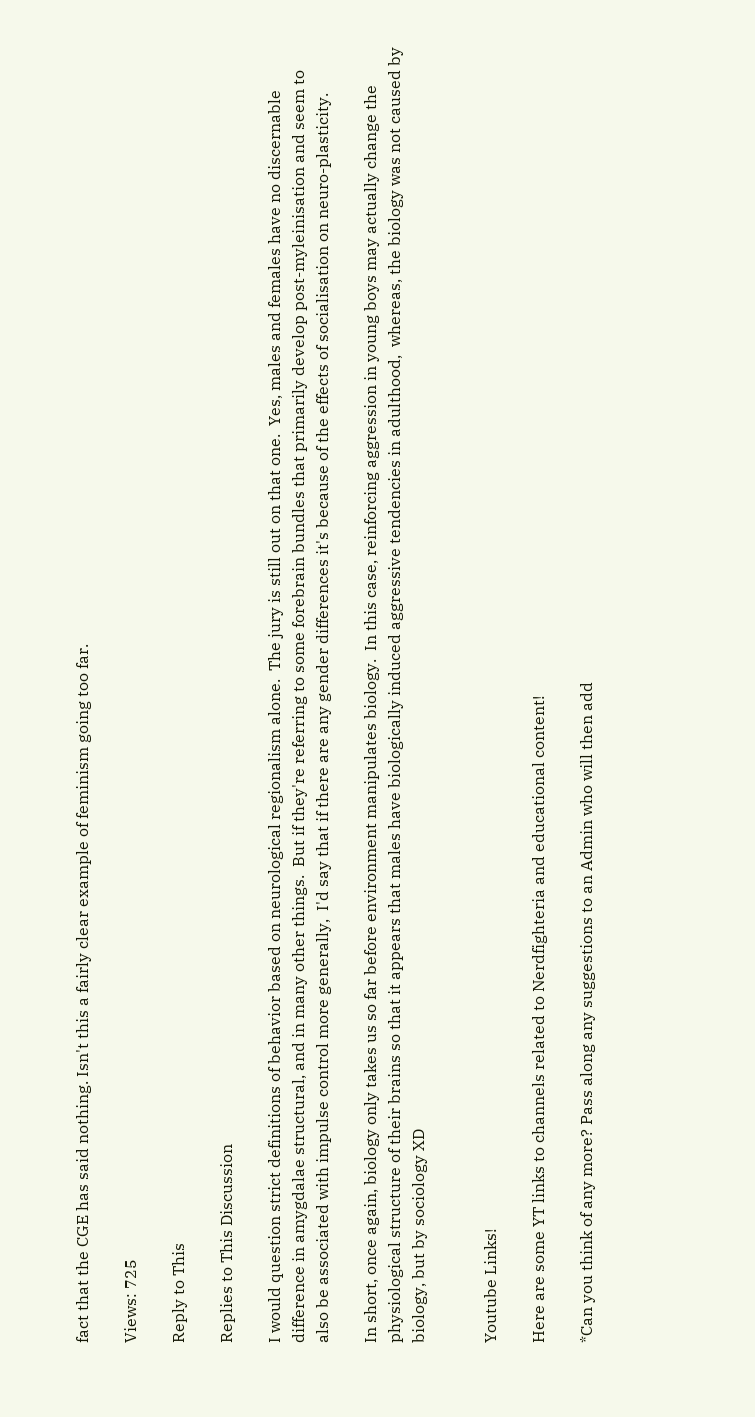fact that the CGE has said nothing. Isn't this a fairly clear example of feminism going too far.

Views: 725

Reply to This

Replies to This Discussion

I would question strict definitions of behavior based on neurological regionalism alone.  The jury is still out on that one.  Yes, males and females have no discernable difference in amygdalae structural, and in many other things.  But if they're referring to some forebrain bundles that primarily develop post-myleinisation and seem to also be associated with impulse control more generally,  I'd say that if there are any gender differences it's because of the effects of socialisation on neuro-plasticity.

In short, once again, biology only takes us so far before environment manipulates biology.  In this case, reinforcing aggression in young boys may actually change the physiological structure of their brains so that it appears that males have biologically induced aggressive tendencies in adulthood,  whereas, the biology was not caused by biology, but by sociology XD


Youtube Links!

Here are some YT links to channels related to Nerdfighteria and educational content!

*Can you think of any more? Pass along any suggestions to an Admin who will then add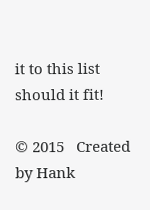it to this list should it fit!

© 2015   Created by Hank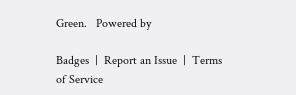Green.   Powered by

Badges  |  Report an Issue  |  Terms of Service